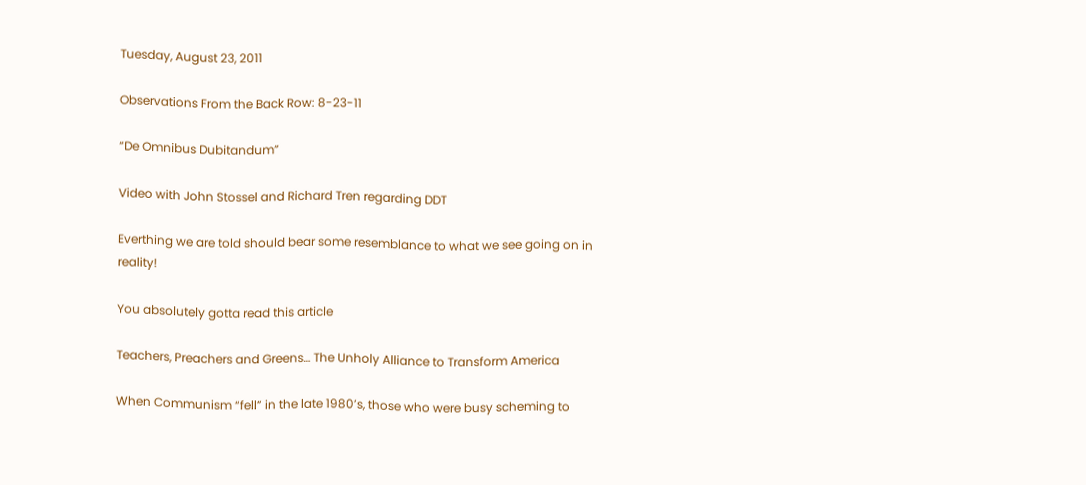Tuesday, August 23, 2011

Observations From the Back Row: 8-23-11

“De Omnibus Dubitandum”

Video with John Stossel and Richard Tren regarding DDT

Everthing we are told should bear some resemblance to what we see going on in reality!

You absolutely gotta read this article

Teachers, Preachers and Greens… The Unholy Alliance to Transform America

When Communism “fell” in the late 1980’s, those who were busy scheming to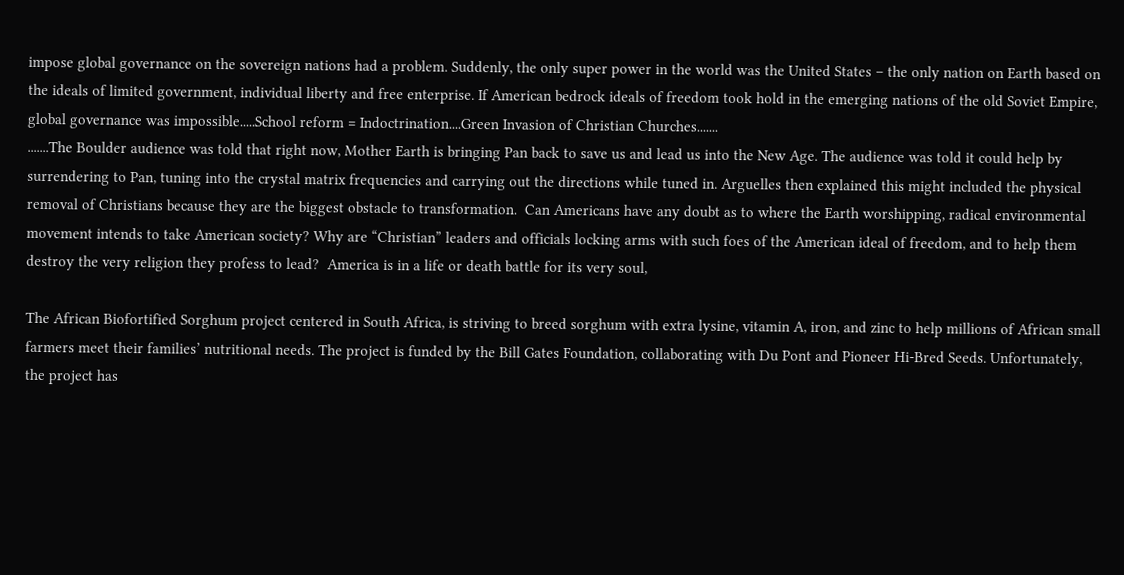impose global governance on the sovereign nations had a problem. Suddenly, the only super power in the world was the United States – the only nation on Earth based on the ideals of limited government, individual liberty and free enterprise. If American bedrock ideals of freedom took hold in the emerging nations of the old Soviet Empire, global governance was impossible.....School reform = Indoctrination....Green Invasion of Christian Churches.......
.......The Boulder audience was told that right now, Mother Earth is bringing Pan back to save us and lead us into the New Age. The audience was told it could help by surrendering to Pan, tuning into the crystal matrix frequencies and carrying out the directions while tuned in. Arguelles then explained this might included the physical removal of Christians because they are the biggest obstacle to transformation.  Can Americans have any doubt as to where the Earth worshipping, radical environmental movement intends to take American society? Why are “Christian” leaders and officials locking arms with such foes of the American ideal of freedom, and to help them destroy the very religion they profess to lead?  America is in a life or death battle for its very soul,

The African Biofortified Sorghum project centered in South Africa, is striving to breed sorghum with extra lysine, vitamin A, iron, and zinc to help millions of African small farmers meet their families’ nutritional needs. The project is funded by the Bill Gates Foundation, collaborating with Du Pont and Pioneer Hi-Bred Seeds. Unfortunately, the project has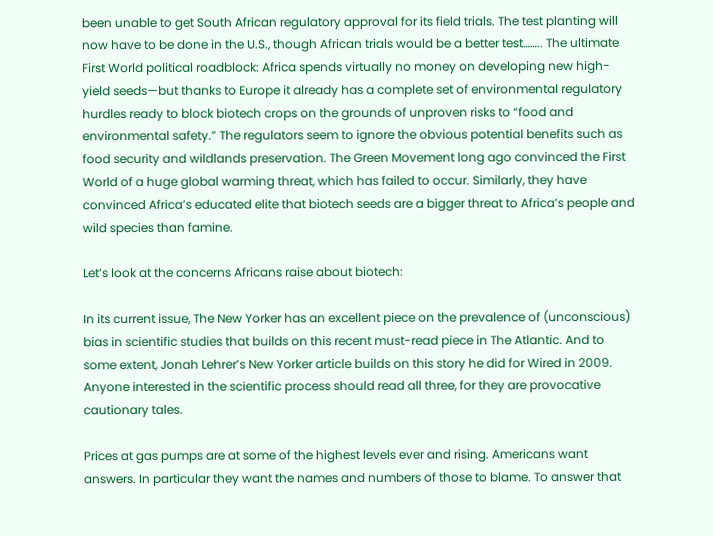been unable to get South African regulatory approval for its field trials. The test planting will now have to be done in the U.S., though African trials would be a better test…….. The ultimate First World political roadblock: Africa spends virtually no money on developing new high-yield seeds—but thanks to Europe it already has a complete set of environmental regulatory hurdles ready to block biotech crops on the grounds of unproven risks to “food and environmental safety.” The regulators seem to ignore the obvious potential benefits such as food security and wildlands preservation. The Green Movement long ago convinced the First World of a huge global warming threat, which has failed to occur. Similarly, they have convinced Africa’s educated elite that biotech seeds are a bigger threat to Africa’s people and wild species than famine.

Let’s look at the concerns Africans raise about biotech:

In its current issue, The New Yorker has an excellent piece on the prevalence of (unconscious) bias in scientific studies that builds on this recent must-read piece in The Atlantic. And to some extent, Jonah Lehrer’s New Yorker article builds on this story he did for Wired in 2009. Anyone interested in the scientific process should read all three, for they are provocative cautionary tales.

Prices at gas pumps are at some of the highest levels ever and rising. Americans want answers. In particular they want the names and numbers of those to blame. To answer that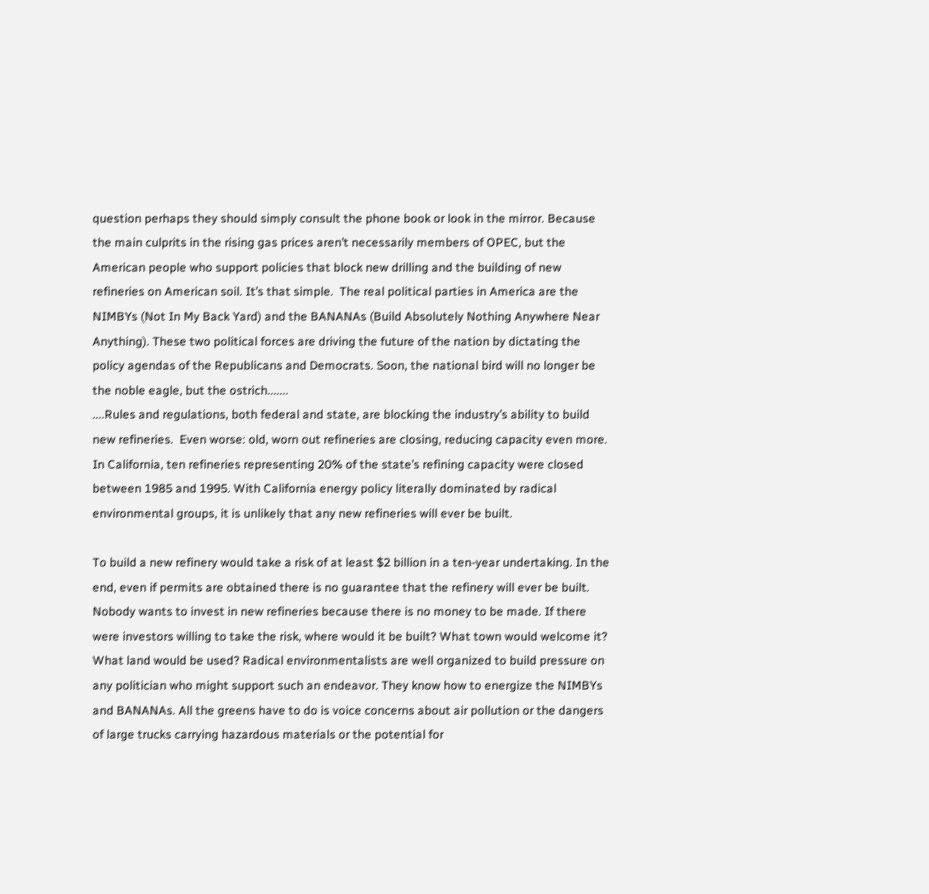question perhaps they should simply consult the phone book or look in the mirror. Because the main culprits in the rising gas prices aren’t necessarily members of OPEC, but the American people who support policies that block new drilling and the building of new refineries on American soil. It’s that simple.  The real political parties in America are the NIMBYs (Not In My Back Yard) and the BANANAs (Build Absolutely Nothing Anywhere Near Anything). These two political forces are driving the future of the nation by dictating the policy agendas of the Republicans and Democrats. Soon, the national bird will no longer be the noble eagle, but the ostrich.......
....Rules and regulations, both federal and state, are blocking the industry’s ability to build new refineries.  Even worse: old, worn out refineries are closing, reducing capacity even more. In California, ten refineries representing 20% of the state’s refining capacity were closed between 1985 and 1995. With California energy policy literally dominated by radical environmental groups, it is unlikely that any new refineries will ever be built.

To build a new refinery would take a risk of at least $2 billion in a ten-year undertaking. In the end, even if permits are obtained there is no guarantee that the refinery will ever be built. Nobody wants to invest in new refineries because there is no money to be made. If there were investors willing to take the risk, where would it be built? What town would welcome it? What land would be used? Radical environmentalists are well organized to build pressure on any politician who might support such an endeavor. They know how to energize the NIMBYs and BANANAs. All the greens have to do is voice concerns about air pollution or the dangers of large trucks carrying hazardous materials or the potential for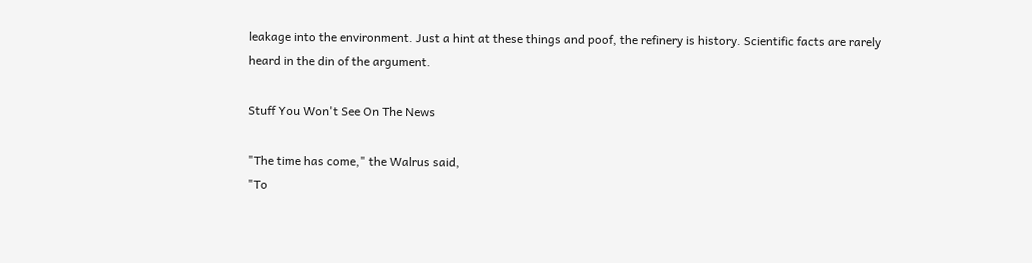leakage into the environment. Just a hint at these things and poof, the refinery is history. Scientific facts are rarely heard in the din of the argument.

Stuff You Won't See On The News

"The time has come," the Walrus said,
"To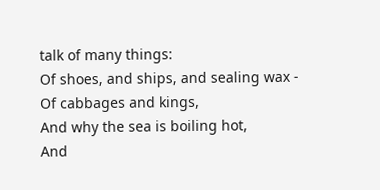talk of many things:
Of shoes, and ships, and sealing wax -
Of cabbages and kings,
And why the sea is boiling hot,
And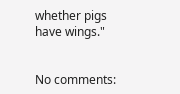whether pigs have wings."


No comments: